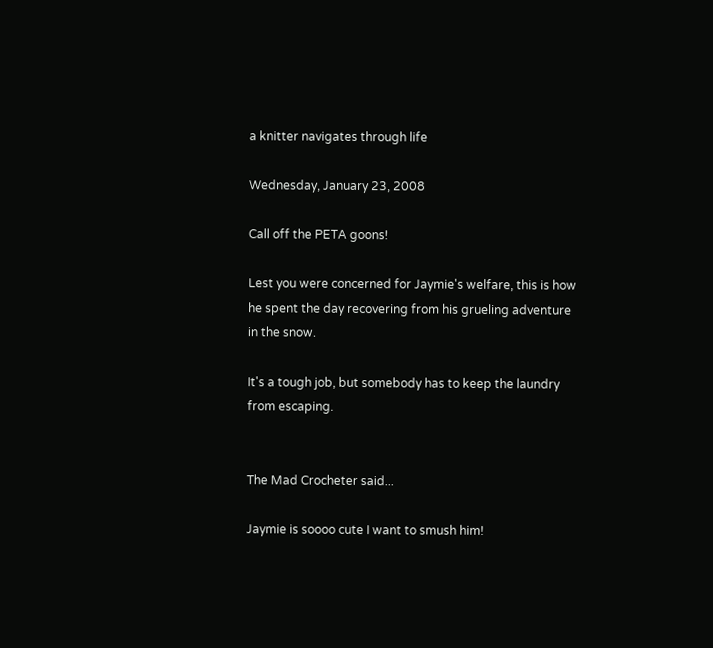a knitter navigates through life

Wednesday, January 23, 2008

Call off the PETA goons!

Lest you were concerned for Jaymie's welfare, this is how he spent the day recovering from his grueling adventure in the snow.

It's a tough job, but somebody has to keep the laundry from escaping.


The Mad Crocheter said...

Jaymie is soooo cute I want to smush him!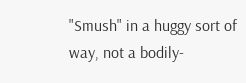"Smush" in a huggy sort of way, not a bodily-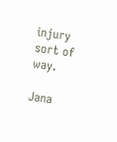injury sort of way.

Jana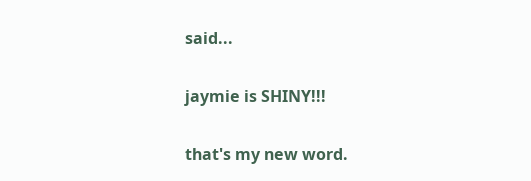said...

jaymie is SHINY!!!

that's my new word.